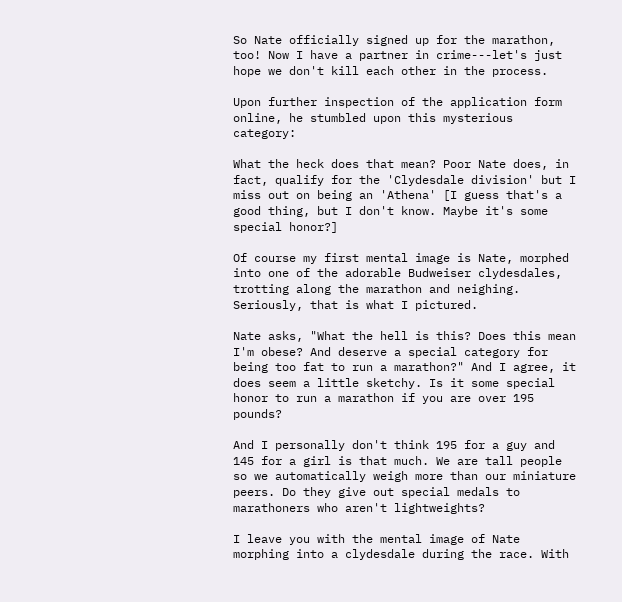So Nate officially signed up for the marathon, too! Now I have a partner in crime---let's just hope we don't kill each other in the process.

Upon further inspection of the application form online, he stumbled upon this mysterious category:

What the heck does that mean? Poor Nate does, in fact, qualify for the 'Clydesdale division' but I miss out on being an 'Athena' [I guess that's a good thing, but I don't know. Maybe it's some special honor?]

Of course my first mental image is Nate, morphed into one of the adorable Budweiser clydesdales, trotting along the marathon and neighing. Seriously, that is what I pictured.

Nate asks, "What the hell is this? Does this mean I'm obese? And deserve a special category for being too fat to run a marathon?" And I agree, it does seem a little sketchy. Is it some special honor to run a marathon if you are over 195 pounds?

And I personally don't think 195 for a guy and 145 for a girl is that much. We are tall people so we automatically weigh more than our miniature peers. Do they give out special medals to marathoners who aren't lightweights?

I leave you with the mental image of Nate morphing into a clydesdale during the race. With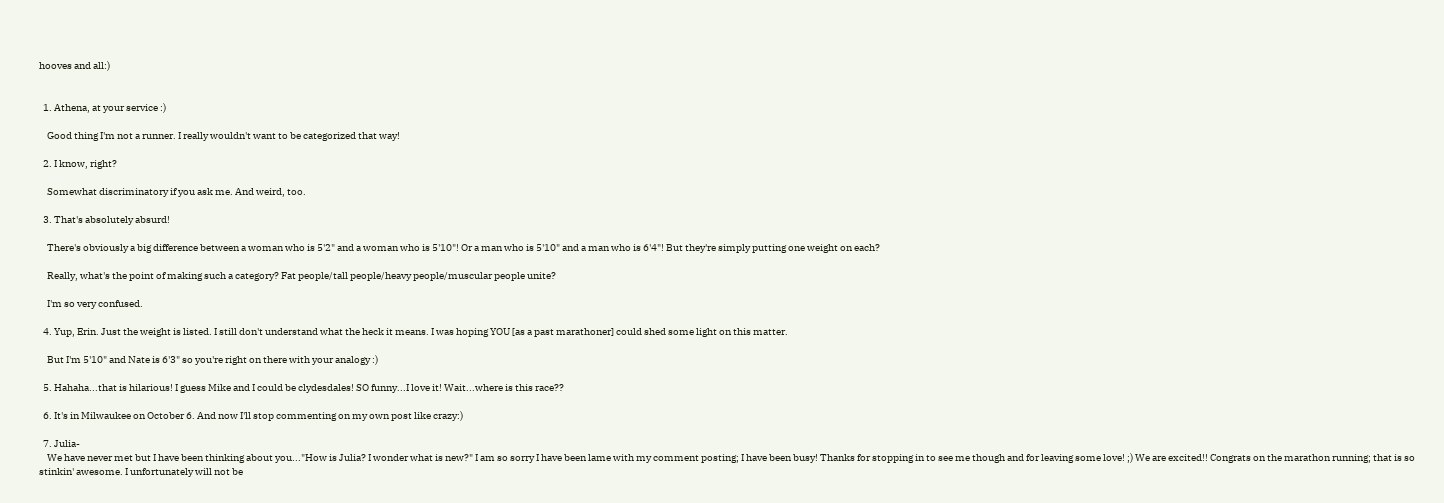hooves and all:)


  1. Athena, at your service :)

    Good thing I'm not a runner. I really wouldn't want to be categorized that way!

  2. I know, right?

    Somewhat discriminatory if you ask me. And weird, too.

  3. That's absolutely absurd!

    There's obviously a big difference between a woman who is 5'2" and a woman who is 5'10"! Or a man who is 5'10" and a man who is 6'4"! But they're simply putting one weight on each?

    Really, what's the point of making such a category? Fat people/tall people/heavy people/muscular people unite?

    I'm so very confused.

  4. Yup, Erin. Just the weight is listed. I still don't understand what the heck it means. I was hoping YOU [as a past marathoner] could shed some light on this matter.

    But I'm 5'10" and Nate is 6'3" so you're right on there with your analogy :)

  5. Hahaha...that is hilarious! I guess Mike and I could be clydesdales! SO funny...I love it! Wait...where is this race??

  6. It's in Milwaukee on October 6. And now I'll stop commenting on my own post like crazy:)

  7. Julia-
    We have never met but I have been thinking about you..."How is Julia? I wonder what is new?" I am so sorry I have been lame with my comment posting; I have been busy! Thanks for stopping in to see me though and for leaving some love! ;) We are excited!! Congrats on the marathon running; that is so stinkin' awesome. I unfortunately will not be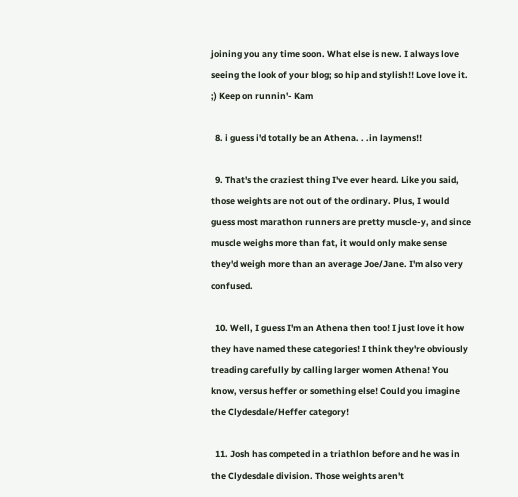joining you any time soon. What else is new. I always love seeing the look of your blog; so hip and stylish!! Love love it. ;) Keep on runnin'- Kam

  8. i guess i'd totally be an Athena. . .in laymens!!

  9. That's the craziest thing I've ever heard. Like you said, those weights are not out of the ordinary. Plus, I would guess most marathon runners are pretty muscle-y, and since muscle weighs more than fat, it would only make sense they'd weigh more than an average Joe/Jane. I'm also very confused.

  10. Well, I guess I'm an Athena then too! I just love it how they have named these categories! I think they're obviously treading carefully by calling larger women Athena! You know, versus heffer or something else! Could you imagine the Clydesdale/Heffer category!

  11. Josh has competed in a triathlon before and he was in the Clydesdale division. Those weights aren't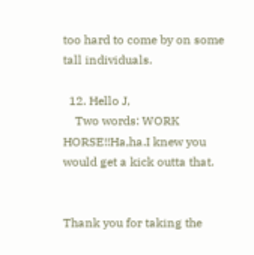too hard to come by on some tall individuals.

  12. Hello J,
    Two words: WORK HORSE!!Ha,ha.I knew you would get a kick outta that.


Thank you for taking the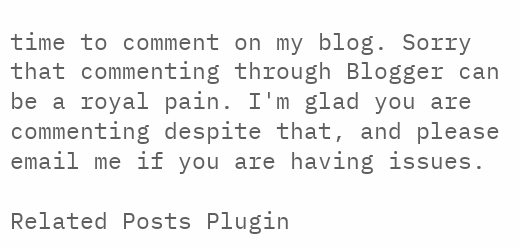time to comment on my blog. Sorry that commenting through Blogger can be a royal pain. I'm glad you are commenting despite that, and please email me if you are having issues.

Related Posts Plugin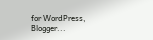for WordPress, Blogger...